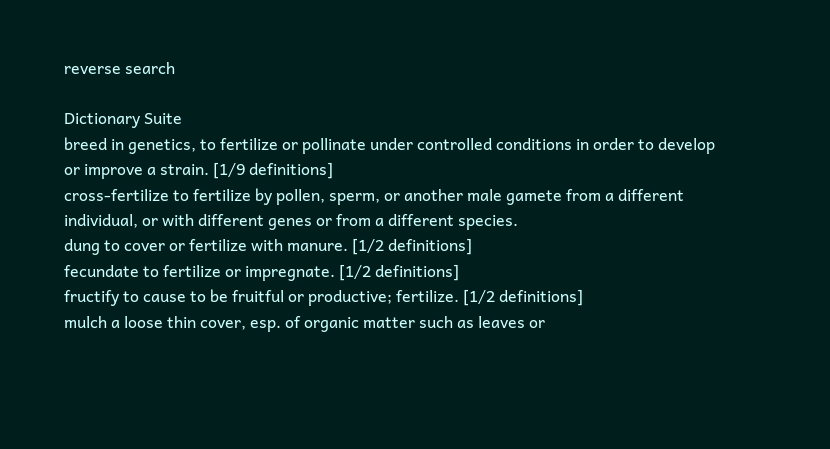reverse search

Dictionary Suite
breed in genetics, to fertilize or pollinate under controlled conditions in order to develop or improve a strain. [1/9 definitions]
cross-fertilize to fertilize by pollen, sperm, or another male gamete from a different individual, or with different genes or from a different species.
dung to cover or fertilize with manure. [1/2 definitions]
fecundate to fertilize or impregnate. [1/2 definitions]
fructify to cause to be fruitful or productive; fertilize. [1/2 definitions]
mulch a loose thin cover, esp. of organic matter such as leaves or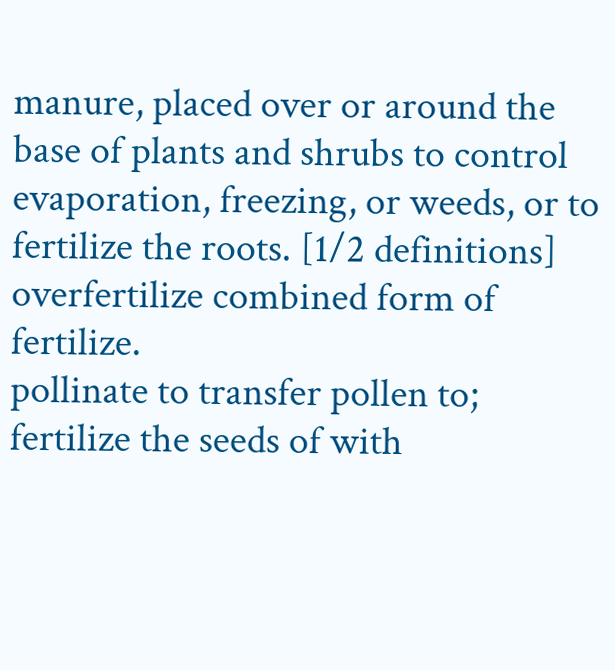manure, placed over or around the base of plants and shrubs to control evaporation, freezing, or weeds, or to fertilize the roots. [1/2 definitions]
overfertilize combined form of fertilize.
pollinate to transfer pollen to; fertilize the seeds of with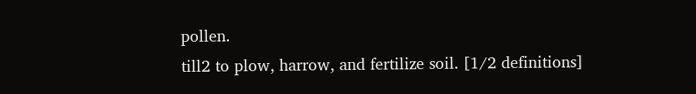pollen.
till2 to plow, harrow, and fertilize soil. [1/2 definitions]